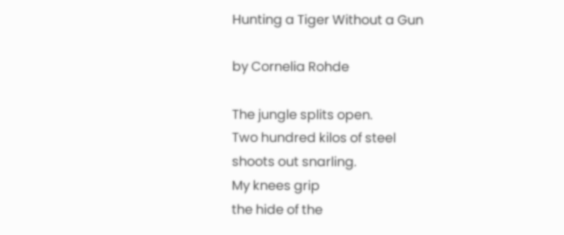Hunting a Tiger Without a Gun

by Cornelia Rohde

The jungle splits open.
Two hundred kilos of steel
shoots out snarling.
My knees grip
the hide of the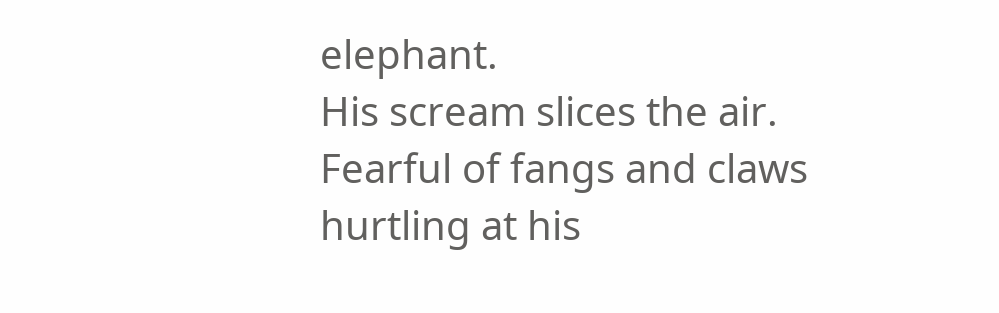elephant.
His scream slices the air.
Fearful of fangs and claws
hurtling at his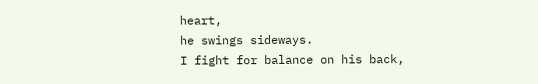heart,
he swings sideways.
I fight for balance on his back,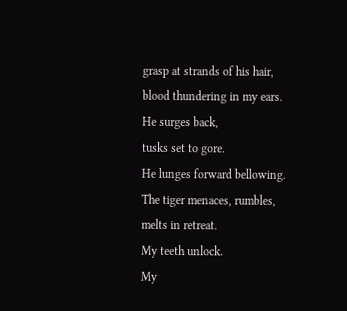grasp at strands of his hair,
blood thundering in my ears.
He surges back,
tusks set to gore.
He lunges forward bellowing.
The tiger menaces, rumbles,
melts in retreat.
My teeth unlock.
My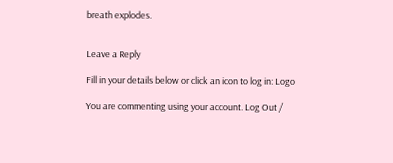breath explodes.


Leave a Reply

Fill in your details below or click an icon to log in: Logo

You are commenting using your account. Log Out /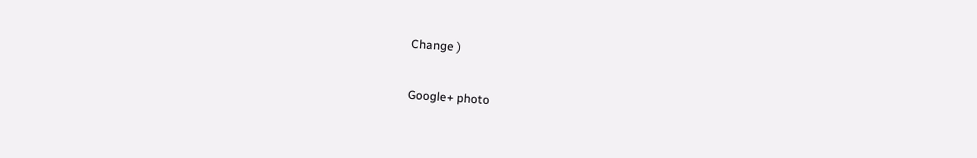Change )

Google+ photo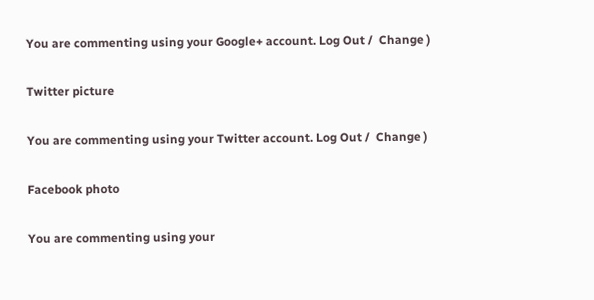You are commenting using your Google+ account. Log Out /  Change )

Twitter picture

You are commenting using your Twitter account. Log Out /  Change )

Facebook photo

You are commenting using your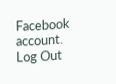Facebook account. Log Out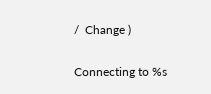/  Change )


Connecting to %s